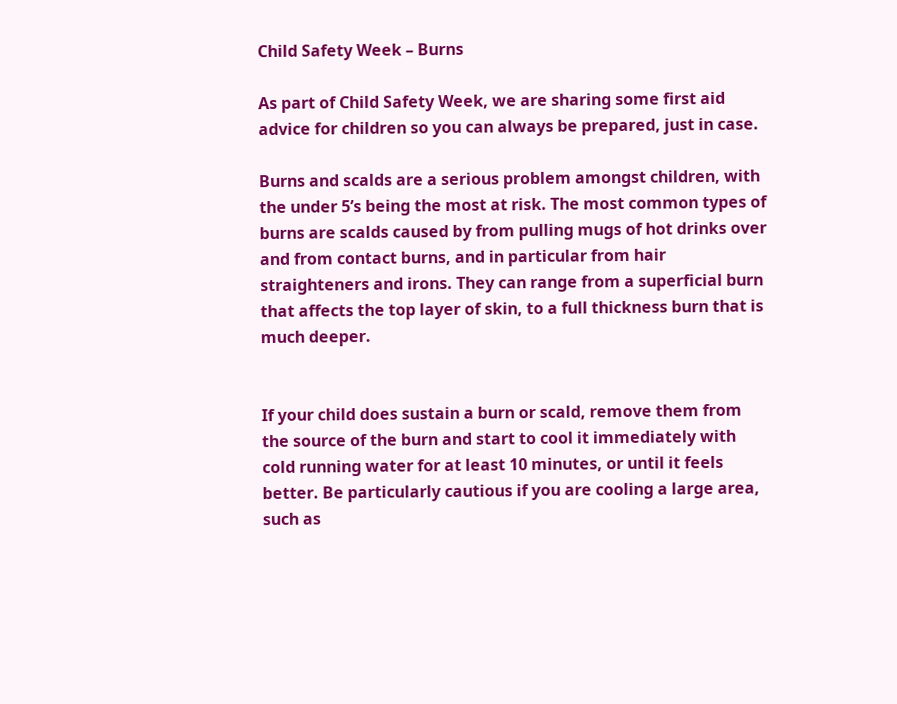Child Safety Week – Burns

As part of Child Safety Week, we are sharing some first aid advice for children so you can always be prepared, just in case.

Burns and scalds are a serious problem amongst children, with the under 5’s being the most at risk. The most common types of burns are scalds caused by from pulling mugs of hot drinks over and from contact burns, and in particular from hair straighteners and irons. They can range from a superficial burn that affects the top layer of skin, to a full thickness burn that is much deeper.


If your child does sustain a burn or scald, remove them from the source of the burn and start to cool it immediately with cold running water for at least 10 minutes, or until it feels better. Be particularly cautious if you are cooling a large area, such as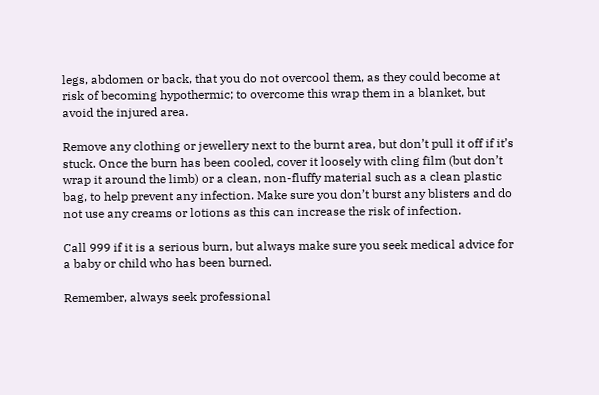legs, abdomen or back, that you do not overcool them, as they could become at risk of becoming hypothermic; to overcome this wrap them in a blanket, but avoid the injured area.

Remove any clothing or jewellery next to the burnt area, but don’t pull it off if it’s stuck. Once the burn has been cooled, cover it loosely with cling film (but don’t wrap it around the limb) or a clean, non-fluffy material such as a clean plastic bag, to help prevent any infection. Make sure you don’t burst any blisters and do not use any creams or lotions as this can increase the risk of infection.

Call 999 if it is a serious burn, but always make sure you seek medical advice for a baby or child who has been burned.

Remember, always seek professional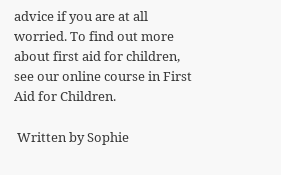advice if you are at all worried. To find out more about first aid for children, see our online course in First Aid for Children.

 Written by Sophie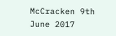McCracken 9th June 2017